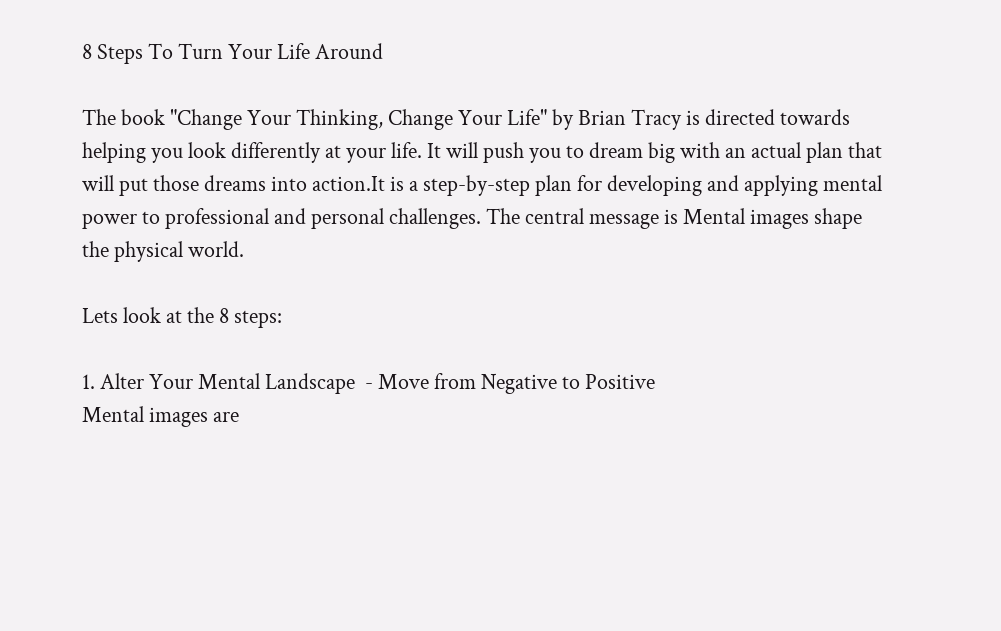8 Steps To Turn Your Life Around

The book "Change Your Thinking, Change Your Life" by Brian Tracy is directed towards helping you look differently at your life. It will push you to dream big with an actual plan that will put those dreams into action.It is a step-by-step plan for developing and applying mental power to professional and personal challenges. The central message is Mental images shape the physical world.

Lets look at the 8 steps:

1. Alter Your Mental Landscape  - Move from Negative to Positive
Mental images are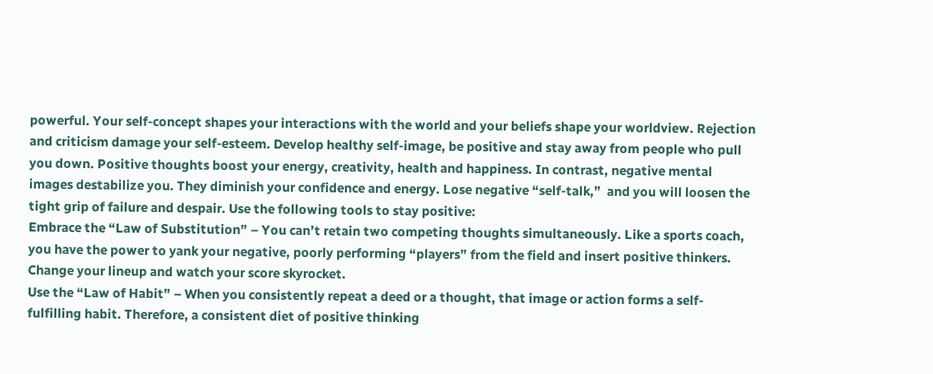powerful. Your self-concept shapes your interactions with the world and your beliefs shape your worldview. Rejection and criticism damage your self-esteem. Develop healthy self-image, be positive and stay away from people who pull you down. Positive thoughts boost your energy, creativity, health and happiness. In contrast, negative mental images destabilize you. They diminish your confidence and energy. Lose negative “self-talk,”  and you will loosen the tight grip of failure and despair. Use the following tools to stay positive:
Embrace the “Law of Substitution” – You can’t retain two competing thoughts simultaneously. Like a sports coach, you have the power to yank your negative, poorly performing “players” from the field and insert positive thinkers. Change your lineup and watch your score skyrocket.
Use the “Law of Habit” – When you consistently repeat a deed or a thought, that image or action forms a self-fulfilling habit. Therefore, a consistent diet of positive thinking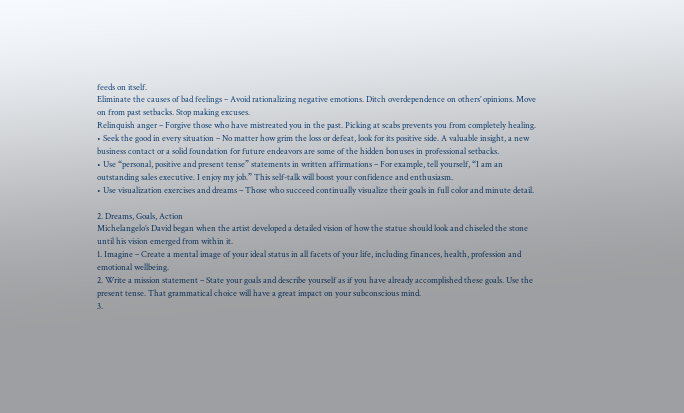feeds on itself.
Eliminate the causes of bad feelings – Avoid rationalizing negative emotions. Ditch overdependence on others’ opinions. Move on from past setbacks. Stop making excuses.
Relinquish anger – Forgive those who have mistreated you in the past. Picking at scabs prevents you from completely healing.
• Seek the good in every situation – No matter how grim the loss or defeat, look for its positive side. A valuable insight, a new business contact or a solid foundation for future endeavors are some of the hidden bonuses in professional setbacks.
• Use “personal, positive and present tense” statements in written affirmations – For example, tell yourself, “I am an outstanding sales executive. I enjoy my job.” This self-talk will boost your confidence and enthusiasm.
• Use visualization exercises and dreams – Those who succeed continually visualize their goals in full color and minute detail.

2. Dreams, Goals, Action
Michelangelo’s David began when the artist developed a detailed vision of how the statue should look and chiseled the stone until his vision emerged from within it.
1. Imagine – Create a mental image of your ideal status in all facets of your life, including finances, health, profession and emotional wellbeing.
2. Write a mission statement – State your goals and describe yourself as if you have already accomplished these goals. Use the present tense. That grammatical choice will have a great impact on your subconscious mind.
3.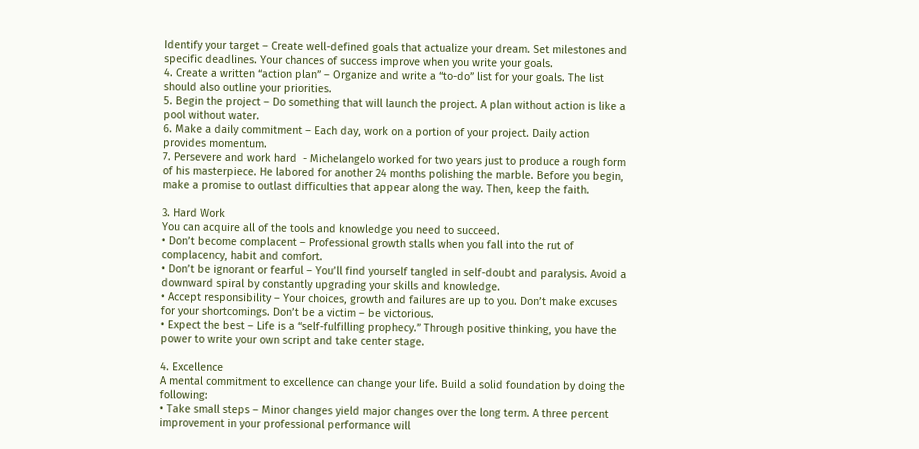Identify your target – Create well-defined goals that actualize your dream. Set milestones and specific deadlines. Your chances of success improve when you write your goals.
4. Create a written “action plan” – Organize and write a “to-do” list for your goals. The list should also outline your priorities.
5. Begin the project – Do something that will launch the project. A plan without action is like a pool without water.
6. Make a daily commitment – Each day, work on a portion of your project. Daily action provides momentum.
7. Persevere and work hard  - Michelangelo worked for two years just to produce a rough form of his masterpiece. He labored for another 24 months polishing the marble. Before you begin, make a promise to outlast difficulties that appear along the way. Then, keep the faith.

3. Hard Work
You can acquire all of the tools and knowledge you need to succeed.
• Don’t become complacent – Professional growth stalls when you fall into the rut of complacency, habit and comfort.
• Don’t be ignorant or fearful – You’ll find yourself tangled in self-doubt and paralysis. Avoid a downward spiral by constantly upgrading your skills and knowledge.
• Accept responsibility – Your choices, growth and failures are up to you. Don’t make excuses for your shortcomings. Don’t be a victim – be victorious.
• Expect the best – Life is a “self-fulfilling prophecy.” Through positive thinking, you have the power to write your own script and take center stage.

4. Excellence
A mental commitment to excellence can change your life. Build a solid foundation by doing the following:
• Take small steps – Minor changes yield major changes over the long term. A three percent improvement in your professional performance will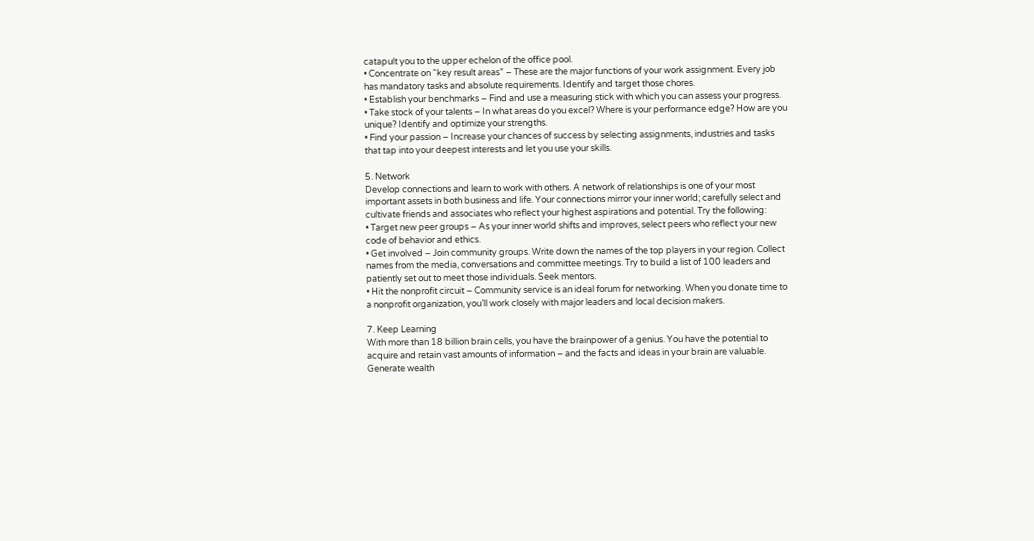catapult you to the upper echelon of the office pool.
• Concentrate on “key result areas” – These are the major functions of your work assignment. Every job has mandatory tasks and absolute requirements. Identify and target those chores.
• Establish your benchmarks – Find and use a measuring stick with which you can assess your progress.
• Take stock of your talents – In what areas do you excel? Where is your performance edge? How are you unique? Identify and optimize your strengths.
• Find your passion – Increase your chances of success by selecting assignments, industries and tasks that tap into your deepest interests and let you use your skills.

5. Network
Develop connections and learn to work with others. A network of relationships is one of your most important assets in both business and life. Your connections mirror your inner world; carefully select and cultivate friends and associates who reflect your highest aspirations and potential. Try the following:
• Target new peer groups – As your inner world shifts and improves, select peers who reflect your new code of behavior and ethics.
• Get involved – Join community groups. Write down the names of the top players in your region. Collect names from the media, conversations and committee meetings. Try to build a list of 100 leaders and patiently set out to meet those individuals. Seek mentors.
• Hit the nonprofit circuit – Community service is an ideal forum for networking. When you donate time to a nonprofit organization, you’ll work closely with major leaders and local decision makers.

7. Keep Learning
With more than 18 billion brain cells, you have the brainpower of a genius. You have the potential to acquire and retain vast amounts of information – and the facts and ideas in your brain are valuable. Generate wealth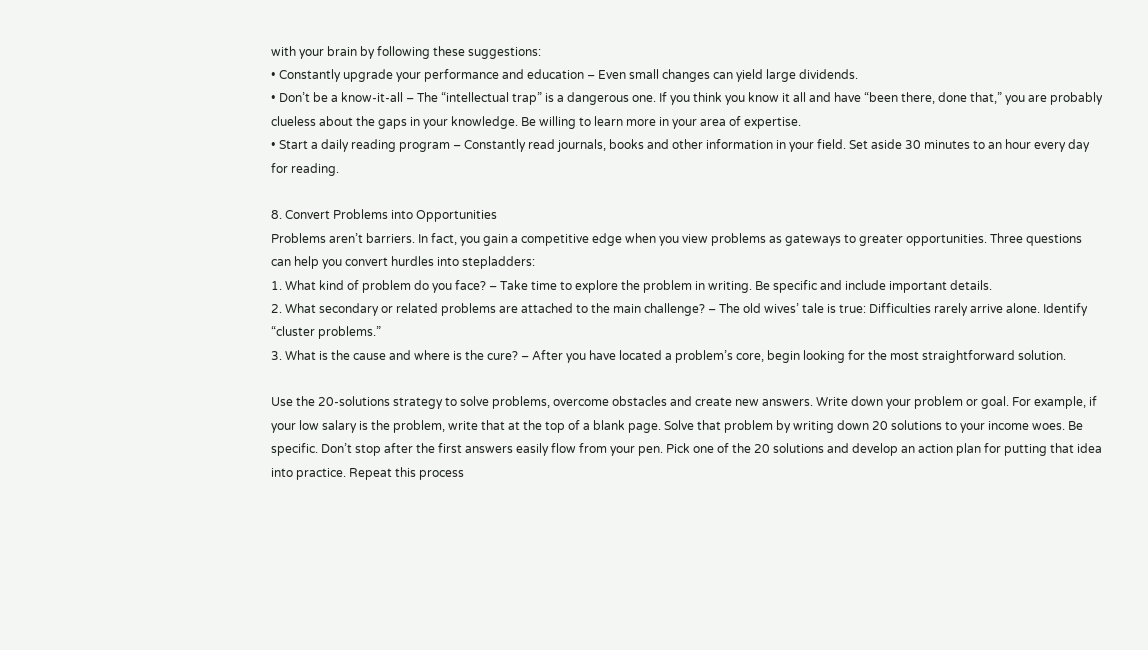with your brain by following these suggestions:
• Constantly upgrade your performance and education – Even small changes can yield large dividends.
• Don’t be a know-it-all – The “intellectual trap” is a dangerous one. If you think you know it all and have “been there, done that,” you are probably clueless about the gaps in your knowledge. Be willing to learn more in your area of expertise.
• Start a daily reading program – Constantly read journals, books and other information in your field. Set aside 30 minutes to an hour every day for reading.

8. Convert Problems into Opportunities
Problems aren’t barriers. In fact, you gain a competitive edge when you view problems as gateways to greater opportunities. Three questions can help you convert hurdles into stepladders:
1. What kind of problem do you face? – Take time to explore the problem in writing. Be specific and include important details.
2. What secondary or related problems are attached to the main challenge? – The old wives’ tale is true: Difficulties rarely arrive alone. Identify “cluster problems.”
3. What is the cause and where is the cure? – After you have located a problem’s core, begin looking for the most straightforward solution.

Use the 20-solutions strategy to solve problems, overcome obstacles and create new answers. Write down your problem or goal. For example, if your low salary is the problem, write that at the top of a blank page. Solve that problem by writing down 20 solutions to your income woes. Be specific. Don’t stop after the first answers easily flow from your pen. Pick one of the 20 solutions and develop an action plan for putting that idea into practice. Repeat this process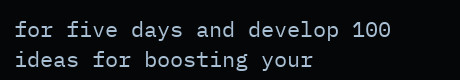for five days and develop 100 ideas for boosting your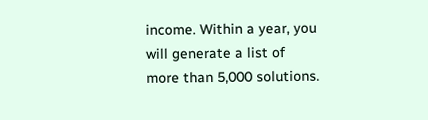income. Within a year, you will generate a list of more than 5,000 solutions.